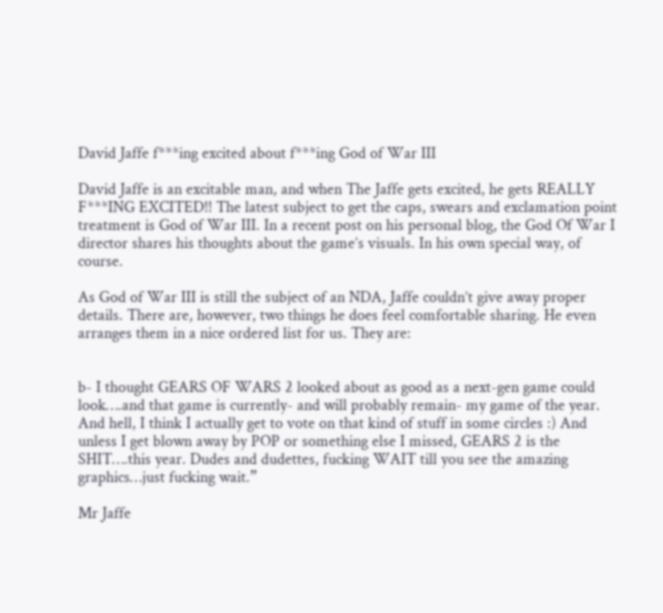David Jaffe f***ing excited about f***ing God of War III

David Jaffe is an excitable man, and when The Jaffe gets excited, he gets REALLY F***ING EXCITED!! The latest subject to get the caps, swears and exclamation point treatment is God of War III. In a recent post on his personal blog, the God Of War I director shares his thoughts about the game’s visuals. In his own special way, of course.

As God of War III is still the subject of an NDA, Jaffe couldn’t give away proper details. There are, however, two things he does feel comfortable sharing. He even arranges them in a nice ordered list for us. They are:


b- I thought GEARS OF WARS 2 looked about as good as a next-gen game could look….and that game is currently- and will probably remain- my game of the year. And hell, I think I actually get to vote on that kind of stuff in some circles :) And unless I get blown away by POP or something else I missed, GEARS 2 is the SHIT….this year. Dudes and dudettes, fucking WAIT till you see the amazing graphics…just fucking wait.”

Mr Jaffe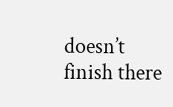doesn’t finish there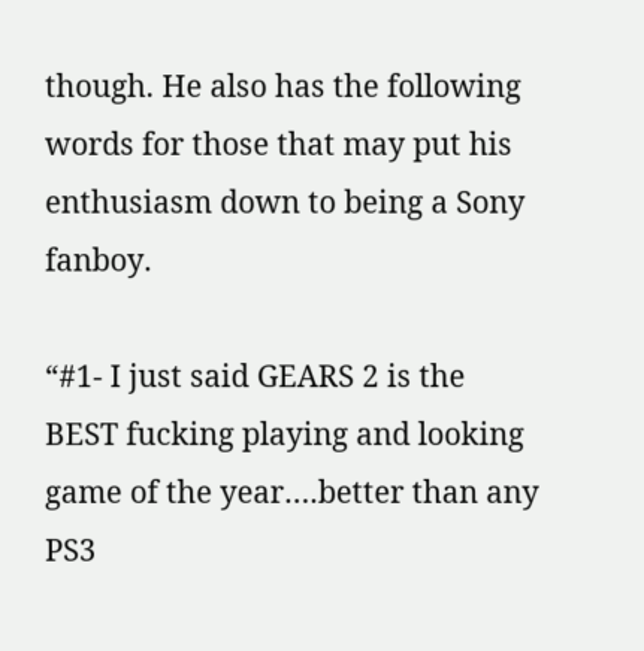though. He also has the following words for those that may put his enthusiasm down to being a Sony fanboy.

“#1- I just said GEARS 2 is the BEST fucking playing and looking game of the year….better than any PS3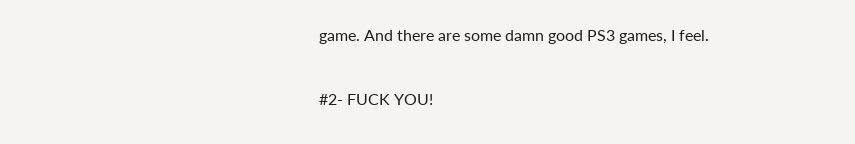game. And there are some damn good PS3 games, I feel.

#2- FUCK YOU!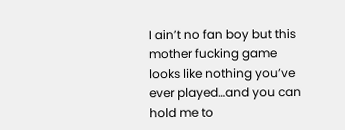I ain’t no fan boy but this mother fucking game looks like nothing you’ve ever played…and you can hold me to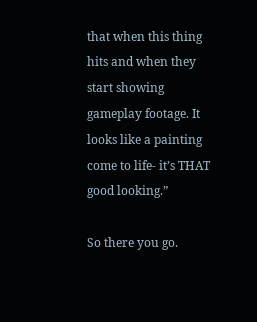that when this thing hits and when they start showing gameplay footage. It looks like a painting come to life- it’s THAT good looking.”

So there you go.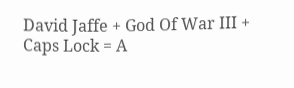David Jaffe + God Of War III + Caps Lock = A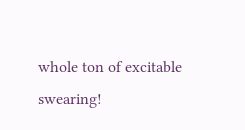whole ton of excitable swearing!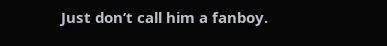Just don’t call him a fanboy.